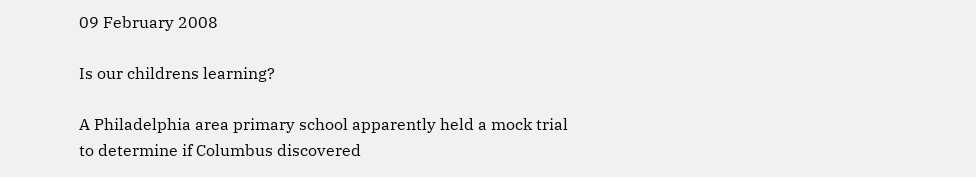09 February 2008

Is our childrens learning?

A Philadelphia area primary school apparently held a mock trial to determine if Columbus discovered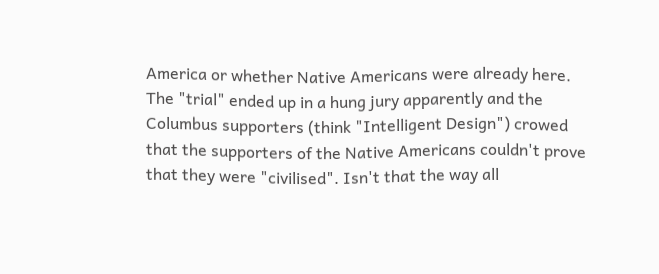America or whether Native Americans were already here. The "trial" ended up in a hung jury apparently and the Columbus supporters (think "Intelligent Design") crowed that the supporters of the Native Americans couldn't prove that they were "civilised". Isn't that the way all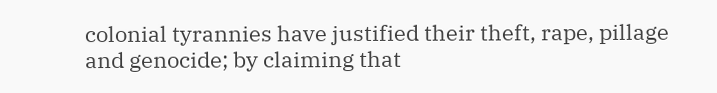colonial tyrannies have justified their theft, rape, pillage and genocide; by claiming that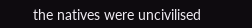the natives were uncivilised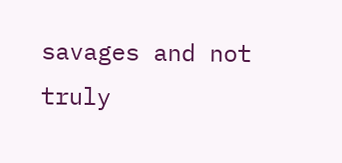savages and not truly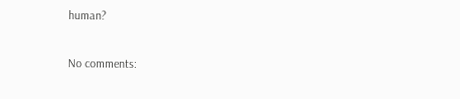human?

No comments: